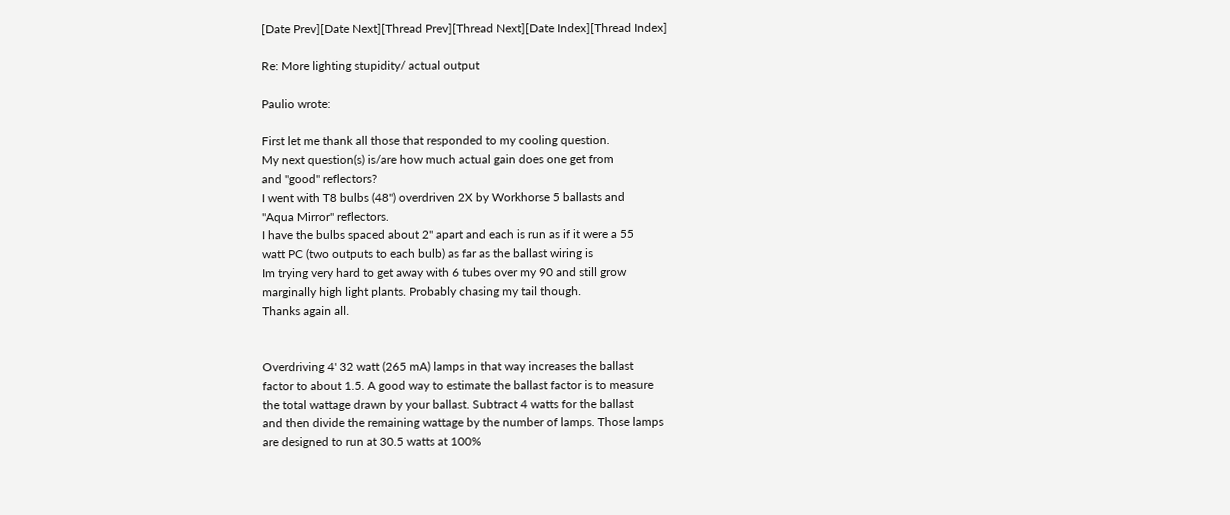[Date Prev][Date Next][Thread Prev][Thread Next][Date Index][Thread Index]

Re: More lighting stupidity/ actual output

Paulio wrote:

First let me thank all those that responded to my cooling question.
My next question(s) is/are how much actual gain does one get from
and "good" reflectors?
I went with T8 bulbs (48") overdriven 2X by Workhorse 5 ballasts and
"Aqua Mirror" reflectors.
I have the bulbs spaced about 2" apart and each is run as if it were a 55
watt PC (two outputs to each bulb) as far as the ballast wiring is
Im trying very hard to get away with 6 tubes over my 90 and still grow
marginally high light plants. Probably chasing my tail though.
Thanks again all.


Overdriving 4' 32 watt (265 mA) lamps in that way increases the ballast
factor to about 1.5. A good way to estimate the ballast factor is to measure
the total wattage drawn by your ballast. Subtract 4 watts for the ballast
and then divide the remaining wattage by the number of lamps. Those lamps
are designed to run at 30.5 watts at 100%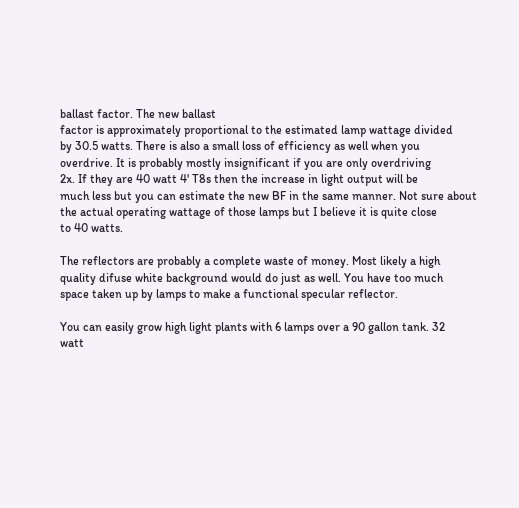ballast factor. The new ballast
factor is approximately proportional to the estimated lamp wattage divided
by 30.5 watts. There is also a small loss of efficiency as well when you
overdrive. It is probably mostly insignificant if you are only overdriving
2x. If they are 40 watt 4' T8s then the increase in light output will be
much less but you can estimate the new BF in the same manner. Not sure about
the actual operating wattage of those lamps but I believe it is quite close
to 40 watts.

The reflectors are probably a complete waste of money. Most likely a high
quality difuse white background would do just as well. You have too much
space taken up by lamps to make a functional specular reflector.

You can easily grow high light plants with 6 lamps over a 90 gallon tank. 32
watt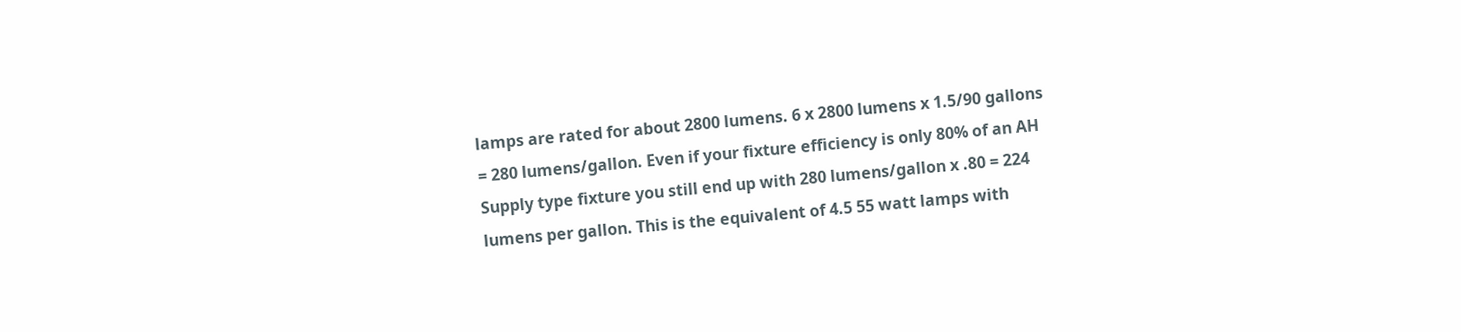lamps are rated for about 2800 lumens. 6 x 2800 lumens x 1.5/90 gallons
= 280 lumens/gallon. Even if your fixture efficiency is only 80% of an AH
Supply type fixture you still end up with 280 lumens/gallon x .80 = 224
lumens per gallon. This is the equivalent of 4.5 55 watt lamps with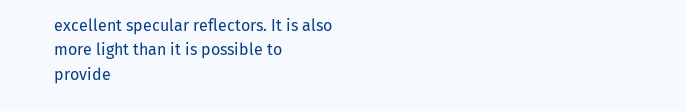excellent specular reflectors. It is also more light than it is possible to
provide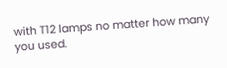with T12 lamps no matter how many you used.